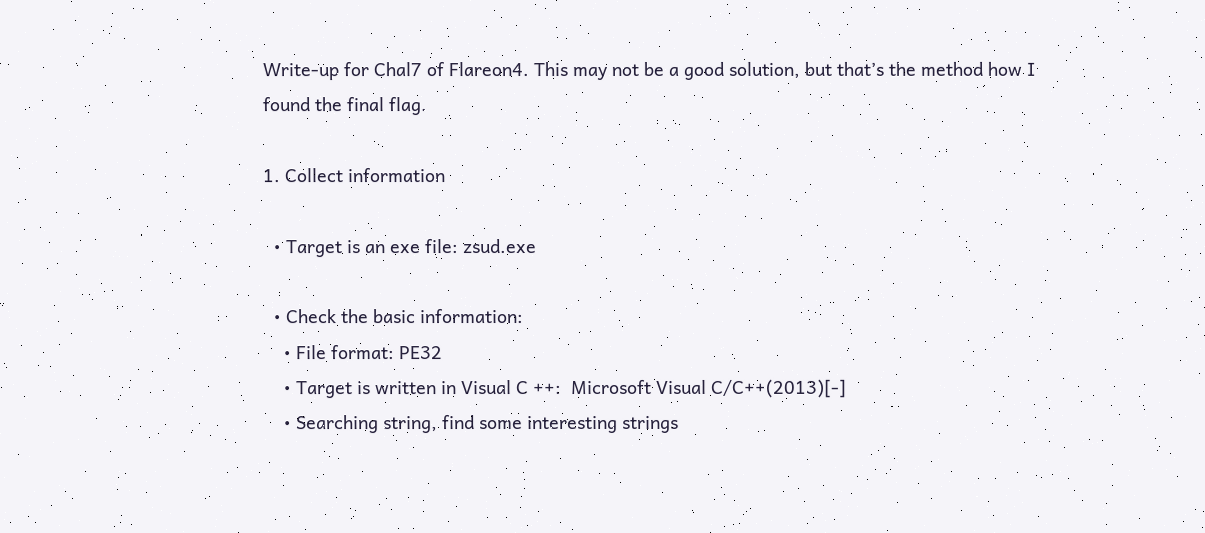Write-up for Chal7 of Flareon4. This may not be a good solution, but that’s the method how I found the final flag.

1. Collect information

  • Target is an exe file: zsud.exe

  • Check the basic information:
    • File format: PE32
    • Target is written in Visual C ++:  Microsoft Visual C/C++(2013)[-]
    • Searching string, find some interesting strings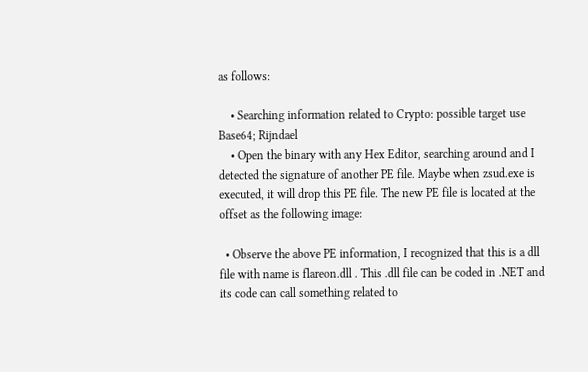as follows:

    • Searching information related to Crypto: possible target use Base64; Rijndael
    • Open the binary with any Hex Editor, searching around and I detected the signature of another PE file. Maybe when zsud.exe is executed, it will drop this PE file. The new PE file is located at the offset as the following image:

  • Observe the above PE information, I recognized that this is a dll file with name is flareon.dll . This .dll file can be coded in .NET and its code can call something related to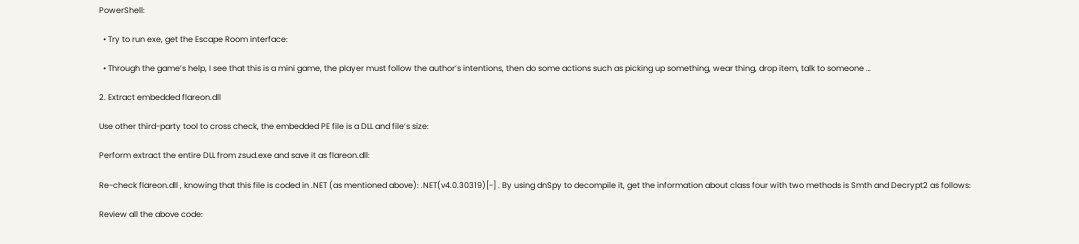PowerShell:

  • Try to run exe, get the Escape Room interface:

  • Through the game’s help, I see that this is a mini game, the player must follow the author’s intentions, then do some actions such as picking up something, wear thing, drop item, talk to someone …

2. Extract embedded flareon.dll

Use other third-party tool to cross check, the embedded PE file is a DLL and file’s size:

Perform extract the entire DLL from zsud.exe and save it as flareon.dll:

Re-check flareon.dll , knowing that this file is coded in .NET (as mentioned above): .NET(v4.0.30319)[-] . By using dnSpy to decompile it, get the information about class four with two methods is Smth and Decrypt2 as follows:

Review all the above code: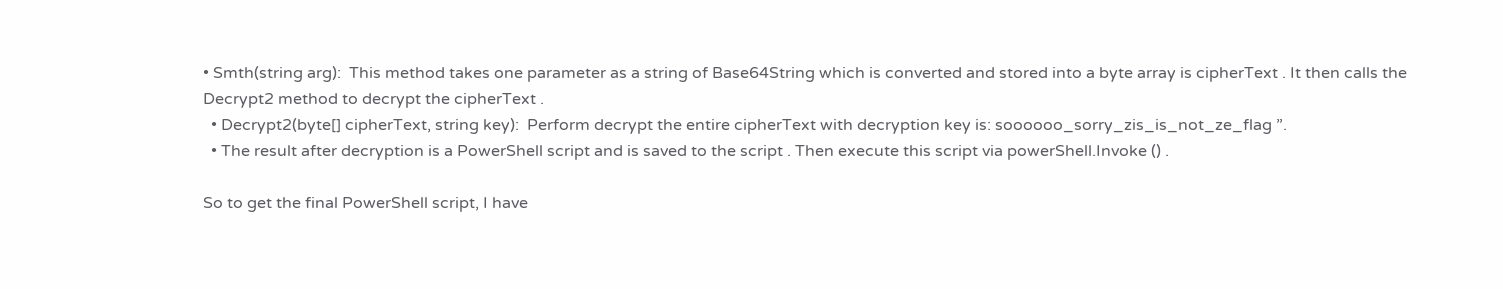• Smth(string arg):  This method takes one parameter as a string of Base64String which is converted and stored into a byte array is cipherText . It then calls the Decrypt2 method to decrypt the cipherText .
  • Decrypt2(byte[] cipherText, string key):  Perform decrypt the entire cipherText with decryption key is: soooooo_sorry_zis_is_not_ze_flag ”.
  • The result after decryption is a PowerShell script and is saved to the script . Then execute this script via powerShell.Invoke () .

So to get the final PowerShell script, I have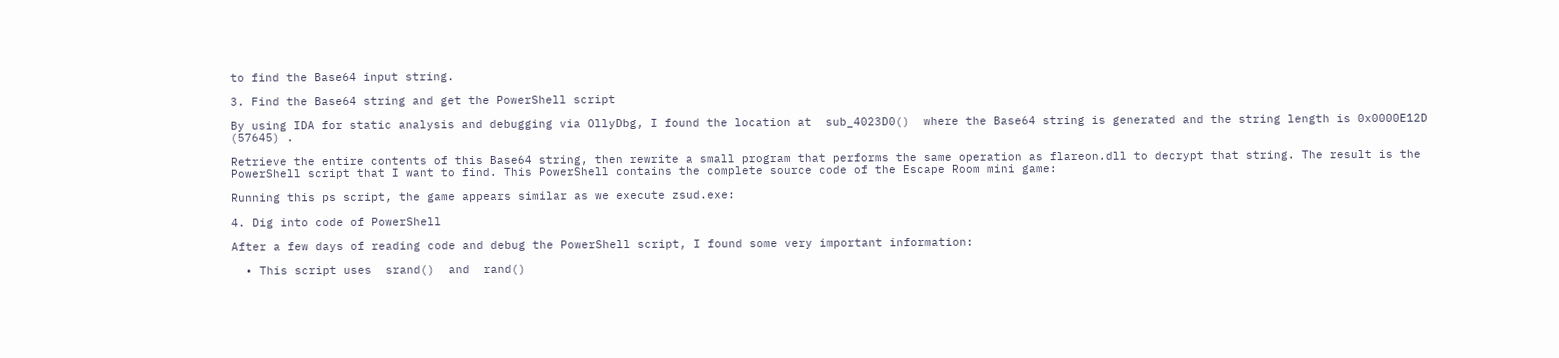to find the Base64 input string.

3. Find the Base64 string and get the PowerShell script

By using IDA for static analysis and debugging via OllyDbg, I found the location at  sub_4023D0()  where the Base64 string is generated and the string length is 0x0000E12D (57645) .

Retrieve the entire contents of this Base64 string, then rewrite a small program that performs the same operation as flareon.dll to decrypt that string. The result is the PowerShell script that I want to find. This PowerShell contains the complete source code of the Escape Room mini game:

Running this ps script, the game appears similar as we execute zsud.exe:

4. Dig into code of PowerShell

After a few days of reading code and debug the PowerShell script, I found some very important information:

  • This script uses  srand()  and  rand()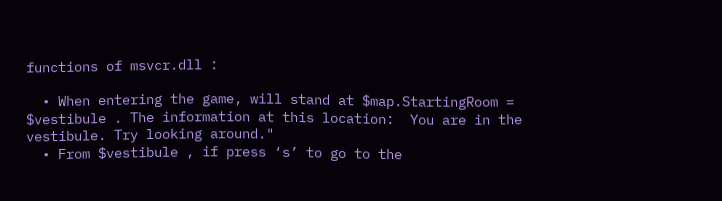functions of msvcr.dll :

  • When entering the game, will stand at $map.StartingRoom = $vestibule . The information at this location:  You are in the vestibule. Try looking around."
  • From $vestibule , if press ‘s’ to go to the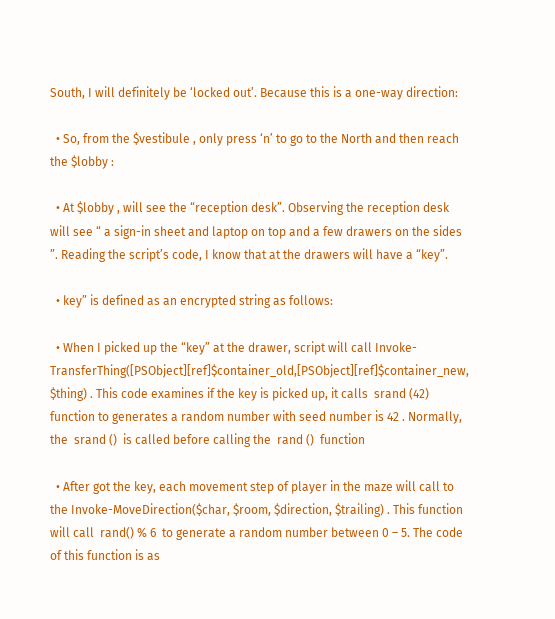South, I will definitely be ‘locked out’. Because this is a one-way direction:

  • So, from the $vestibule , only press ‘n’ to go to the North and then reach the $lobby :

  • At $lobby , will see the “reception desk”. Observing the reception desk will see “ a sign-in sheet and laptop on top and a few drawers on the sides ”. Reading the script’s code, I know that at the drawers will have a “key”.

  • key” is defined as an encrypted string as follows:

  • When I picked up the “key” at the drawer, script will call Invoke-TransferThing([PSObject][ref]$container_old,[PSObject][ref]$container_new, $thing) . This code examines if the key is picked up, it calls  srand (42)  function to generates a random number with seed number is 42 . Normally, the  srand ()  is called before calling the  rand ()  function

  • After got the key, each movement step of player in the maze will call to the Invoke-MoveDirection($char, $room, $direction, $trailing) . This function will call  rand() % 6  to generate a random number between 0 – 5. The code of this function is as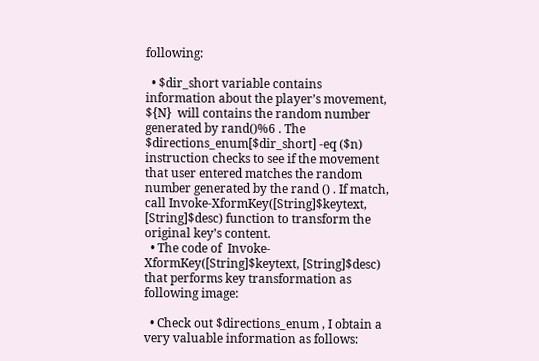following:

  • $dir_short variable contains information about the player’s movement, ${N}  will contains the random number generated by rand()%6 . The  $directions_enum[$dir_short] -eq ($n)  instruction checks to see if the movement that user entered matches the random number generated by the rand () . If match, call Invoke-XformKey([String]$keytext, [String]$desc) function to transform the original key’s content.
  • The code of  Invoke-XformKey([String]$keytext, [String]$desc)  that performs key transformation as following image:

  • Check out $directions_enum , I obtain a very valuable information as follows: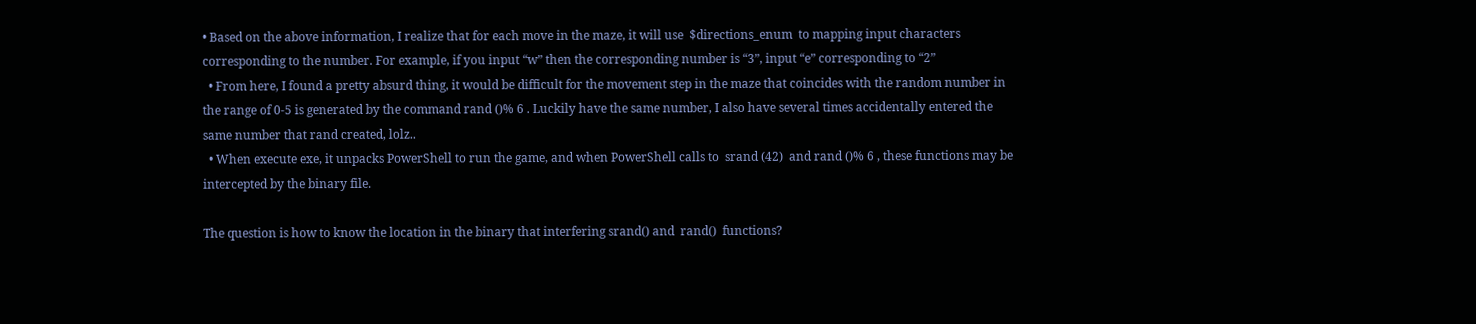• Based on the above information, I realize that for each move in the maze, it will use  $directions_enum  to mapping input characters corresponding to the number. For example, if you input “w” then the corresponding number is “3”, input “e” corresponding to “2”
  • From here, I found a pretty absurd thing, it would be difficult for the movement step in the maze that coincides with the random number in the range of 0-5 is generated by the command rand ()% 6 . Luckily have the same number, I also have several times accidentally entered the same number that rand created, lolz..
  • When execute exe, it unpacks PowerShell to run the game, and when PowerShell calls to  srand (42)  and rand ()% 6 , these functions may be intercepted by the binary file.

The question is how to know the location in the binary that interfering srand() and  rand()  functions?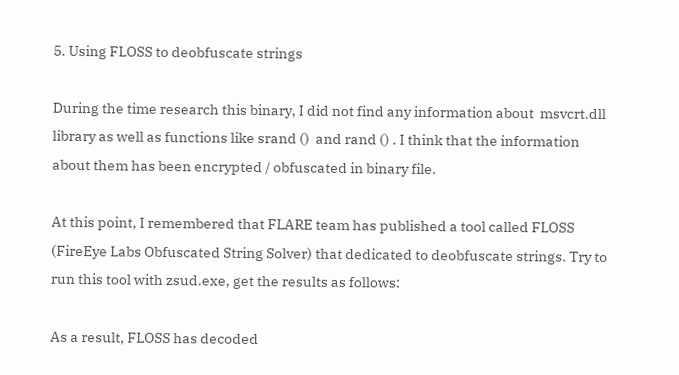5. Using FLOSS to deobfuscate strings

During the time research this binary, I did not find any information about  msvcrt.dll  library as well as functions like srand ()  and rand () . I think that the information about them has been encrypted / obfuscated in binary file.

At this point, I remembered that FLARE team has published a tool called FLOSS (FireEye Labs Obfuscated String Solver) that dedicated to deobfuscate strings. Try to run this tool with zsud.exe, get the results as follows:

As a result, FLOSS has decoded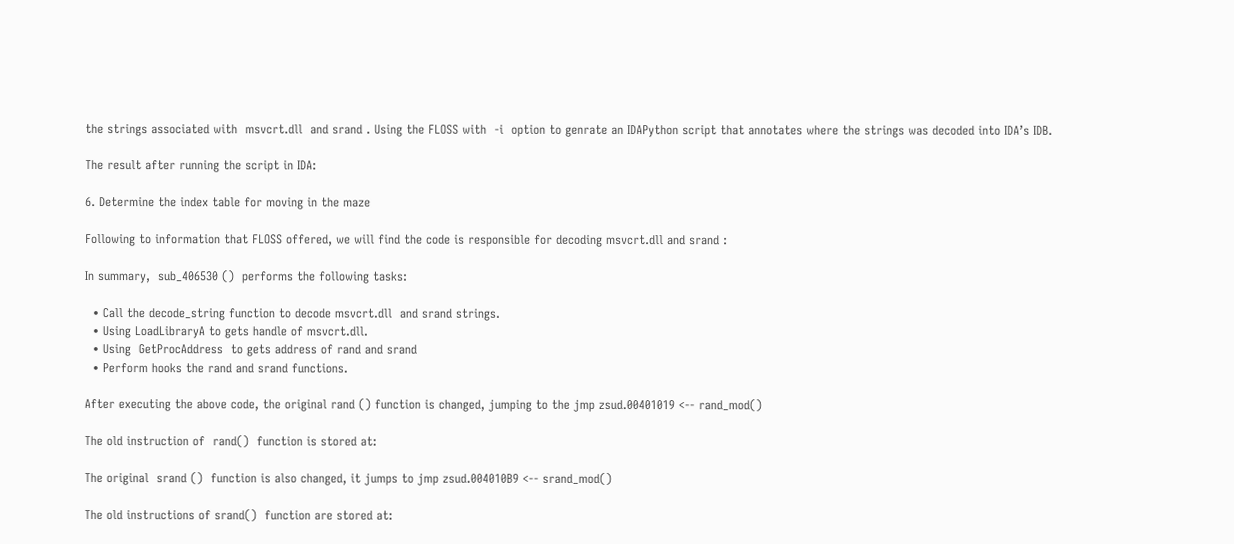the strings associated with  msvcrt.dll  and srand . Using the FLOSS with  -i  option to genrate an IDAPython script that annotates where the strings was decoded into IDA’s IDB.

The result after running the script in IDA:

6. Determine the index table for moving in the maze

Following to information that FLOSS offered, we will find the code is responsible for decoding msvcrt.dll and srand :

In summary,  sub_406530 ()  performs the following tasks:

  • Call the decode_string function to decode msvcrt.dll  and srand strings.
  • Using LoadLibraryA to gets handle of msvcrt.dll.
  • Using  GetProcAddress  to gets address of rand and srand
  • Perform hooks the rand and srand functions.

After executing the above code, the original rand () function is changed, jumping to the jmp zsud.00401019 <-- rand_mod()

The old instruction of  rand()  function is stored at:

The original  srand ()  function is also changed, it jumps to jmp zsud.004010B9 <-- srand_mod()

The old instructions of srand()  function are stored at: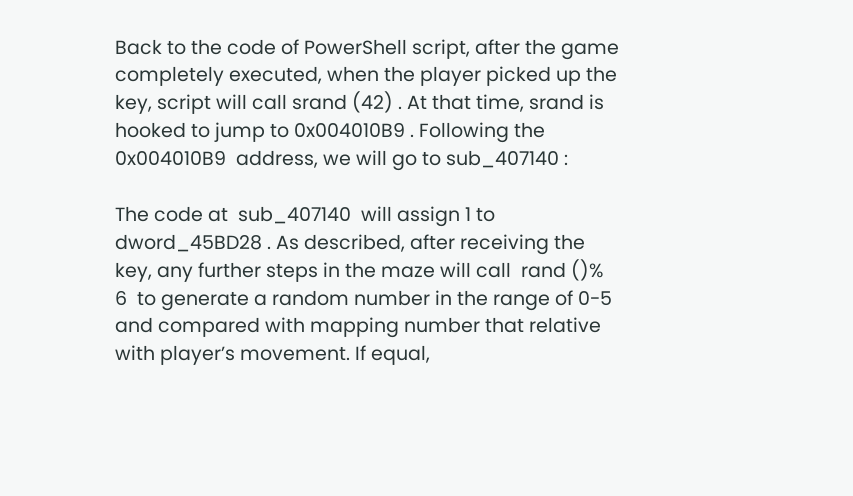Back to the code of PowerShell script, after the game completely executed, when the player picked up the key, script will call srand (42) . At that time, srand is hooked to jump to 0x004010B9 . Following the 0x004010B9  address, we will go to sub_407140 :

The code at  sub_407140  will assign 1 to dword_45BD28 . As described, after receiving the key, any further steps in the maze will call  rand ()% 6  to generate a random number in the range of 0-5 and compared with mapping number that relative with player’s movement. If equal,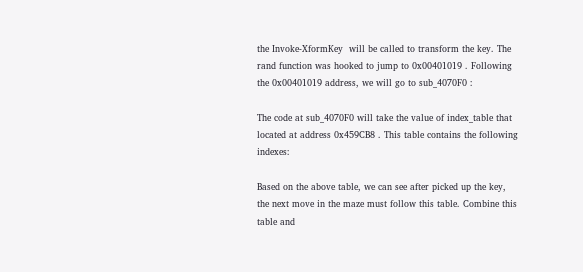the Invoke-XformKey  will be called to transform the key. The rand function was hooked to jump to 0x00401019 . Following the 0x00401019 address, we will go to sub_4070F0 :

The code at sub_4070F0 will take the value of index_table that located at address 0x459CB8 . This table contains the following indexes:

Based on the above table, we can see after picked up the key, the next move in the maze must follow this table. Combine this table and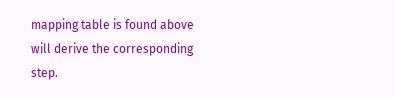mapping table is found above will derive the corresponding step.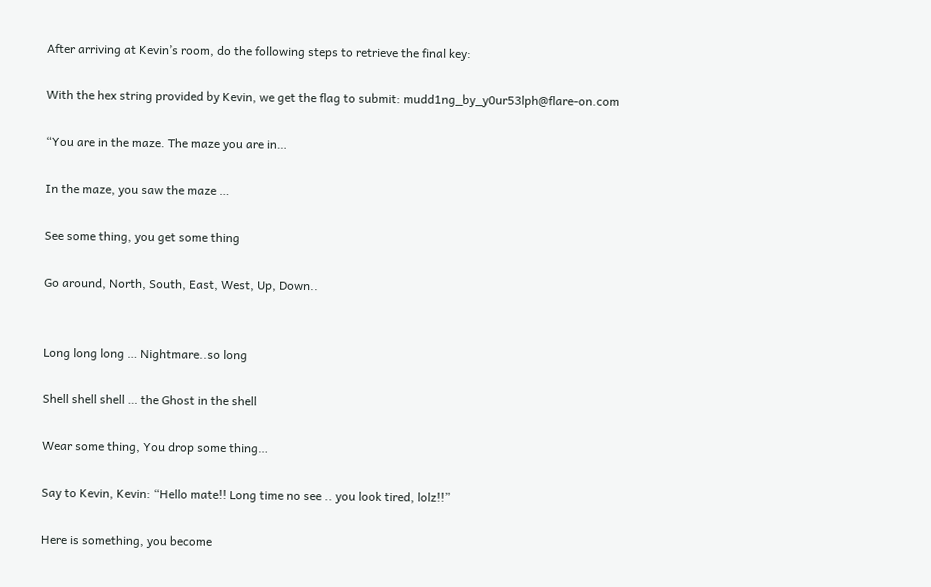After arriving at Kevin’s room, do the following steps to retrieve the final key:

With the hex string provided by Kevin, we get the flag to submit: mudd1ng_by_y0ur53lph@flare-on.com

“You are in the maze. The maze you are in…

In the maze, you saw the maze …

See some thing, you get some thing

Go around, North, South, East, West, Up, Down..


Long long long … Nightmare..so long

Shell shell shell … the Ghost in the shell

Wear some thing, You drop some thing…

Say to Kevin, Kevin: “Hello mate!! Long time no see .. you look tired, lolz!!”

Here is something, you become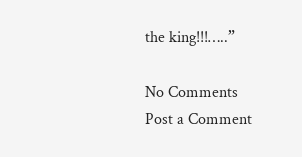the king!!!…..”

No Comments
Post a Comment